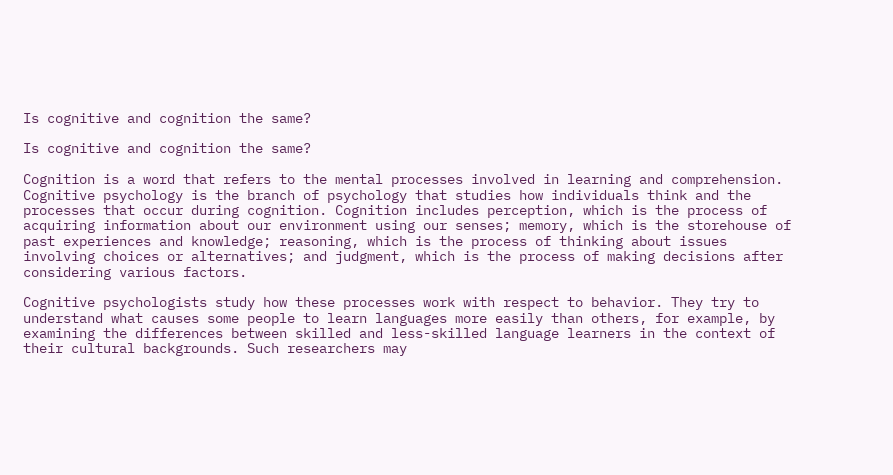Is cognitive and cognition the same?

Is cognitive and cognition the same?

Cognition is a word that refers to the mental processes involved in learning and comprehension. Cognitive psychology is the branch of psychology that studies how individuals think and the processes that occur during cognition. Cognition includes perception, which is the process of acquiring information about our environment using our senses; memory, which is the storehouse of past experiences and knowledge; reasoning, which is the process of thinking about issues involving choices or alternatives; and judgment, which is the process of making decisions after considering various factors.

Cognitive psychologists study how these processes work with respect to behavior. They try to understand what causes some people to learn languages more easily than others, for example, by examining the differences between skilled and less-skilled language learners in the context of their cultural backgrounds. Such researchers may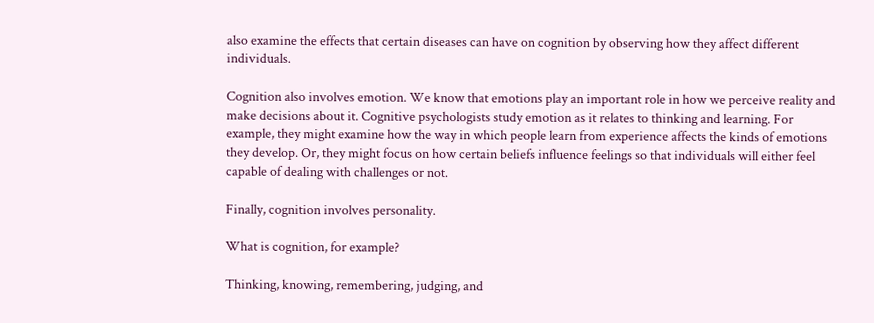also examine the effects that certain diseases can have on cognition by observing how they affect different individuals.

Cognition also involves emotion. We know that emotions play an important role in how we perceive reality and make decisions about it. Cognitive psychologists study emotion as it relates to thinking and learning. For example, they might examine how the way in which people learn from experience affects the kinds of emotions they develop. Or, they might focus on how certain beliefs influence feelings so that individuals will either feel capable of dealing with challenges or not.

Finally, cognition involves personality.

What is cognition, for example?

Thinking, knowing, remembering, judging, and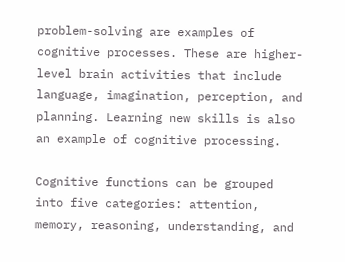problem-solving are examples of cognitive processes. These are higher-level brain activities that include language, imagination, perception, and planning. Learning new skills is also an example of cognitive processing.

Cognitive functions can be grouped into five categories: attention, memory, reasoning, understanding, and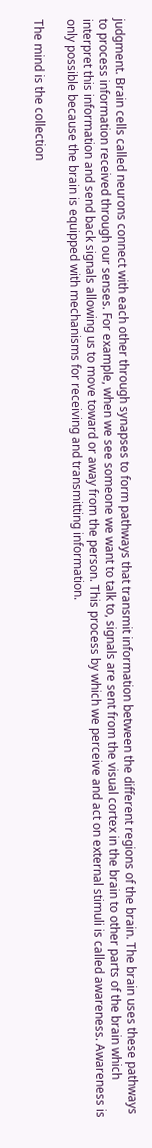judgment. Brain cells called neurons connect with each other through synapses to form pathways that transmit information between the different regions of the brain. The brain uses these pathways to process information received through our senses. For example, when we see someone we want to talk to, signals are sent from the visual cortex in the brain to other parts of the brain which interpret this information and send back signals allowing us to move toward or away from the person. This process by which we perceive and act on external stimuli is called awareness. Awareness is only possible because the brain is equipped with mechanisms for receiving and transmitting information.

The mind is the collection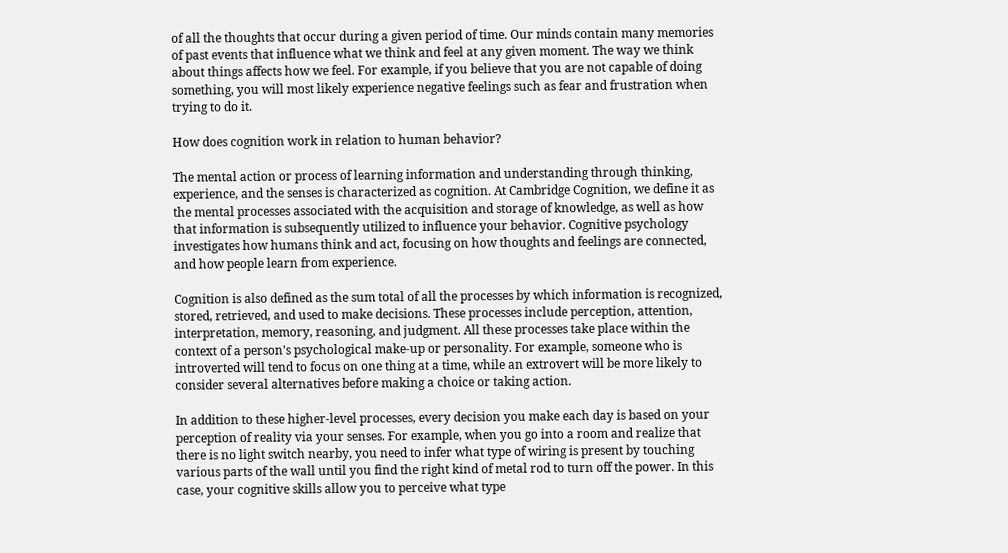of all the thoughts that occur during a given period of time. Our minds contain many memories of past events that influence what we think and feel at any given moment. The way we think about things affects how we feel. For example, if you believe that you are not capable of doing something, you will most likely experience negative feelings such as fear and frustration when trying to do it.

How does cognition work in relation to human behavior?

The mental action or process of learning information and understanding through thinking, experience, and the senses is characterized as cognition. At Cambridge Cognition, we define it as the mental processes associated with the acquisition and storage of knowledge, as well as how that information is subsequently utilized to influence your behavior. Cognitive psychology investigates how humans think and act, focusing on how thoughts and feelings are connected, and how people learn from experience.

Cognition is also defined as the sum total of all the processes by which information is recognized, stored, retrieved, and used to make decisions. These processes include perception, attention, interpretation, memory, reasoning, and judgment. All these processes take place within the context of a person's psychological make-up or personality. For example, someone who is introverted will tend to focus on one thing at a time, while an extrovert will be more likely to consider several alternatives before making a choice or taking action.

In addition to these higher-level processes, every decision you make each day is based on your perception of reality via your senses. For example, when you go into a room and realize that there is no light switch nearby, you need to infer what type of wiring is present by touching various parts of the wall until you find the right kind of metal rod to turn off the power. In this case, your cognitive skills allow you to perceive what type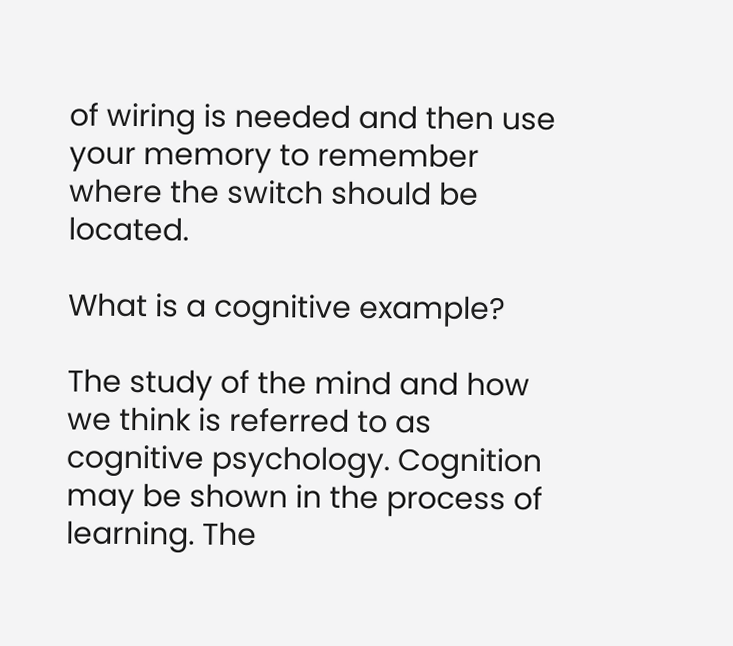of wiring is needed and then use your memory to remember where the switch should be located.

What is a cognitive example?

The study of the mind and how we think is referred to as cognitive psychology. Cognition may be shown in the process of learning. The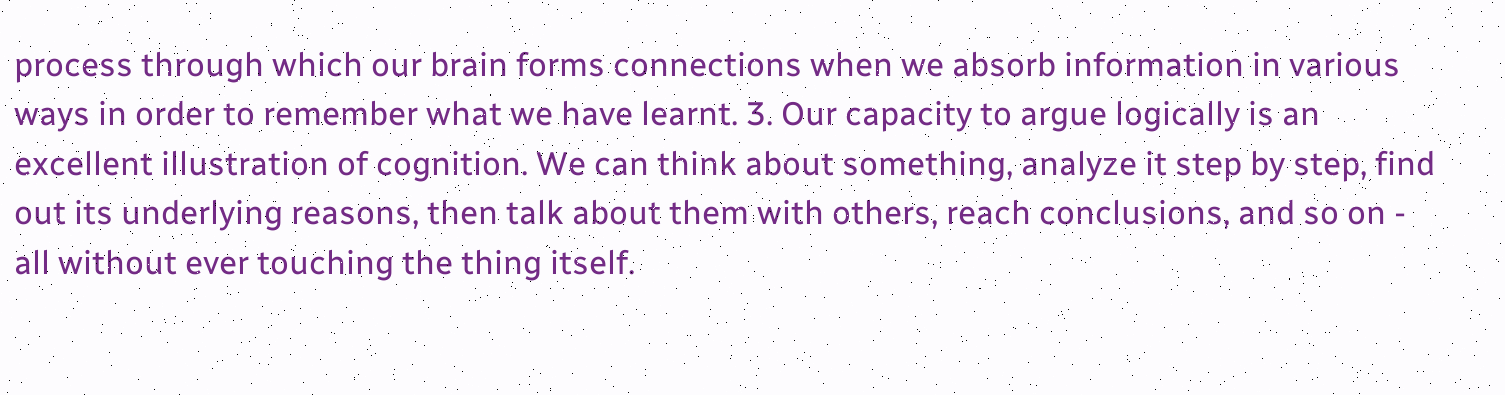process through which our brain forms connections when we absorb information in various ways in order to remember what we have learnt. 3. Our capacity to argue logically is an excellent illustration of cognition. We can think about something, analyze it step by step, find out its underlying reasons, then talk about them with others, reach conclusions, and so on - all without ever touching the thing itself.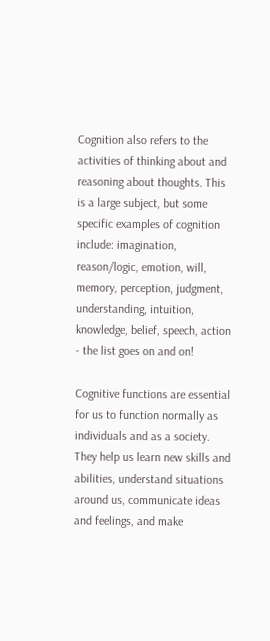Cognition also refers to the activities of thinking about and reasoning about thoughts. This is a large subject, but some specific examples of cognition include: imagination, reason/logic, emotion, will, memory, perception, judgment, understanding, intuition, knowledge, belief, speech, action - the list goes on and on!

Cognitive functions are essential for us to function normally as individuals and as a society. They help us learn new skills and abilities, understand situations around us, communicate ideas and feelings, and make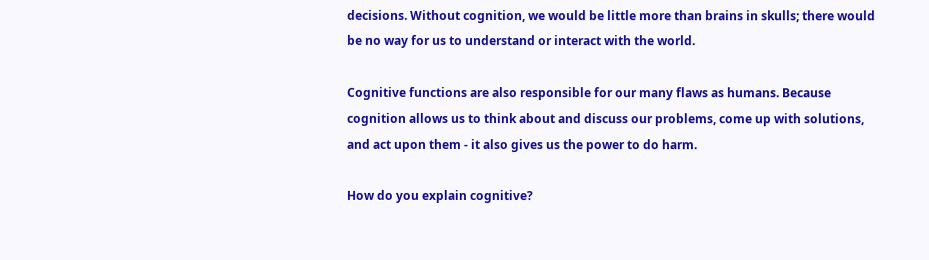decisions. Without cognition, we would be little more than brains in skulls; there would be no way for us to understand or interact with the world.

Cognitive functions are also responsible for our many flaws as humans. Because cognition allows us to think about and discuss our problems, come up with solutions, and act upon them - it also gives us the power to do harm.

How do you explain cognitive?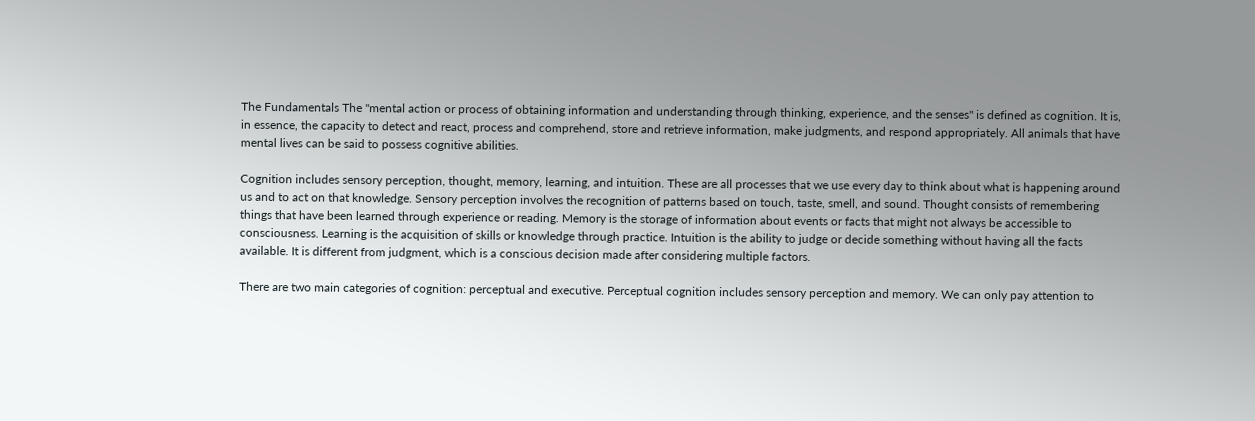The Fundamentals The "mental action or process of obtaining information and understanding through thinking, experience, and the senses" is defined as cognition. It is, in essence, the capacity to detect and react, process and comprehend, store and retrieve information, make judgments, and respond appropriately. All animals that have mental lives can be said to possess cognitive abilities.

Cognition includes sensory perception, thought, memory, learning, and intuition. These are all processes that we use every day to think about what is happening around us and to act on that knowledge. Sensory perception involves the recognition of patterns based on touch, taste, smell, and sound. Thought consists of remembering things that have been learned through experience or reading. Memory is the storage of information about events or facts that might not always be accessible to consciousness. Learning is the acquisition of skills or knowledge through practice. Intuition is the ability to judge or decide something without having all the facts available. It is different from judgment, which is a conscious decision made after considering multiple factors.

There are two main categories of cognition: perceptual and executive. Perceptual cognition includes sensory perception and memory. We can only pay attention to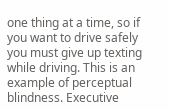one thing at a time, so if you want to drive safely you must give up texting while driving. This is an example of perceptual blindness. Executive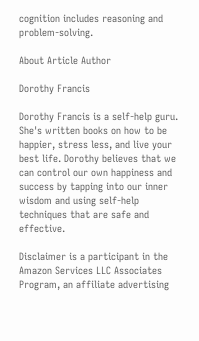cognition includes reasoning and problem-solving.

About Article Author

Dorothy Francis

Dorothy Francis is a self-help guru. She's written books on how to be happier, stress less, and live your best life. Dorothy believes that we can control our own happiness and success by tapping into our inner wisdom and using self-help techniques that are safe and effective.

Disclaimer is a participant in the Amazon Services LLC Associates Program, an affiliate advertising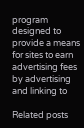program designed to provide a means for sites to earn advertising fees by advertising and linking to

Related posts